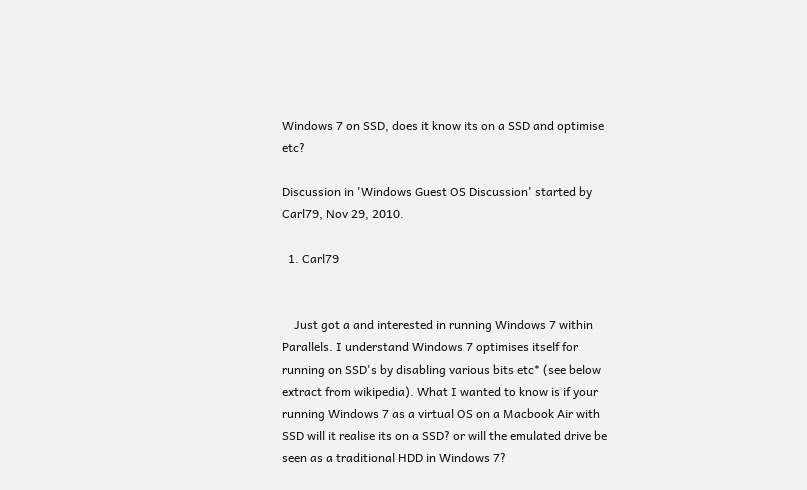Windows 7 on SSD, does it know its on a SSD and optimise etc?

Discussion in 'Windows Guest OS Discussion' started by Carl79, Nov 29, 2010.

  1. Carl79


    Just got a and interested in running Windows 7 within Parallels. I understand Windows 7 optimises itself for running on SSD's by disabling various bits etc* (see below extract from wikipedia). What I wanted to know is if your running Windows 7 as a virtual OS on a Macbook Air with SSD will it realise its on a SSD? or will the emulated drive be seen as a traditional HDD in Windows 7?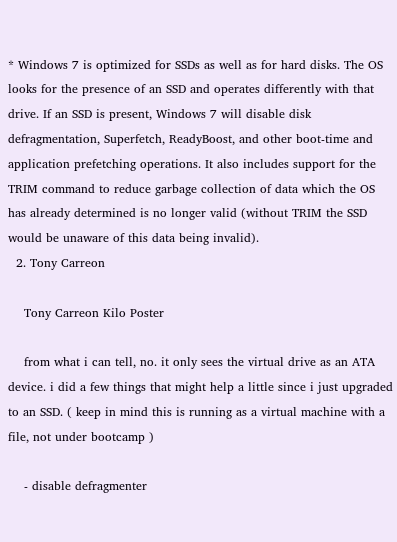* Windows 7 is optimized for SSDs as well as for hard disks. The OS looks for the presence of an SSD and operates differently with that drive. If an SSD is present, Windows 7 will disable disk defragmentation, Superfetch, ReadyBoost, and other boot-time and application prefetching operations. It also includes support for the TRIM command to reduce garbage collection of data which the OS has already determined is no longer valid (without TRIM the SSD would be unaware of this data being invalid).
  2. Tony Carreon

    Tony Carreon Kilo Poster

    from what i can tell, no. it only sees the virtual drive as an ATA device. i did a few things that might help a little since i just upgraded to an SSD. ( keep in mind this is running as a virtual machine with a file, not under bootcamp )

    - disable defragmenter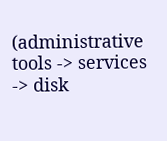(administrative tools -> services -> disk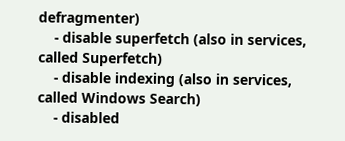defragmenter)
    - disable superfetch (also in services, called Superfetch)
    - disable indexing (also in services, called Windows Search)
    - disabled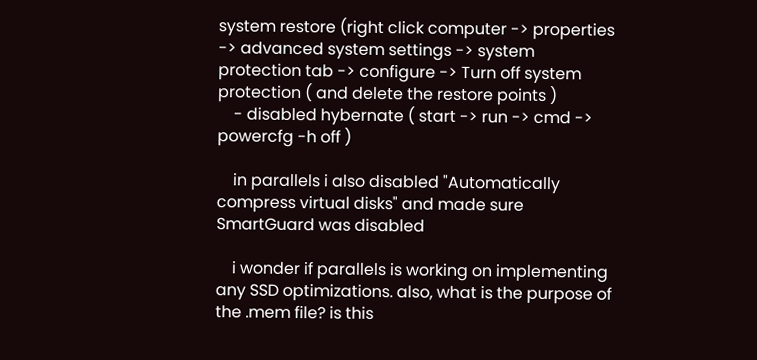system restore (right click computer -> properties -> advanced system settings -> system protection tab -> configure -> Turn off system protection ( and delete the restore points )
    - disabled hybernate ( start -> run -> cmd -> powercfg -h off )

    in parallels i also disabled "Automatically compress virtual disks" and made sure SmartGuard was disabled

    i wonder if parallels is working on implementing any SSD optimizations. also, what is the purpose of the .mem file? is this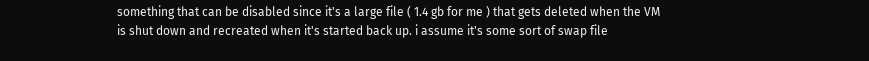something that can be disabled since it's a large file ( 1.4 gb for me ) that gets deleted when the VM is shut down and recreated when it's started back up. i assume it's some sort of swap file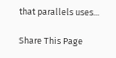that parallels uses...

Share This Page